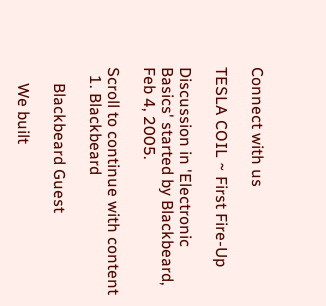Connect with us

TESLA COIL ~ First Fire-Up

Discussion in 'Electronic Basics' started by Blackbeard, Feb 4, 2005.

Scroll to continue with content
  1. Blackbeard

    Blackbeard Guest

    We built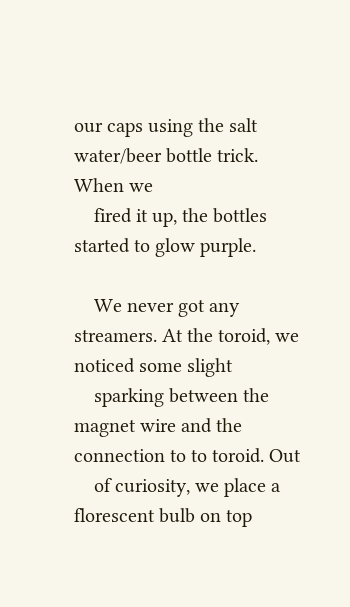our caps using the salt water/beer bottle trick. When we
    fired it up, the bottles started to glow purple.

    We never got any streamers. At the toroid, we noticed some slight
    sparking between the magnet wire and the connection to to toroid. Out
    of curiosity, we place a florescent bulb on top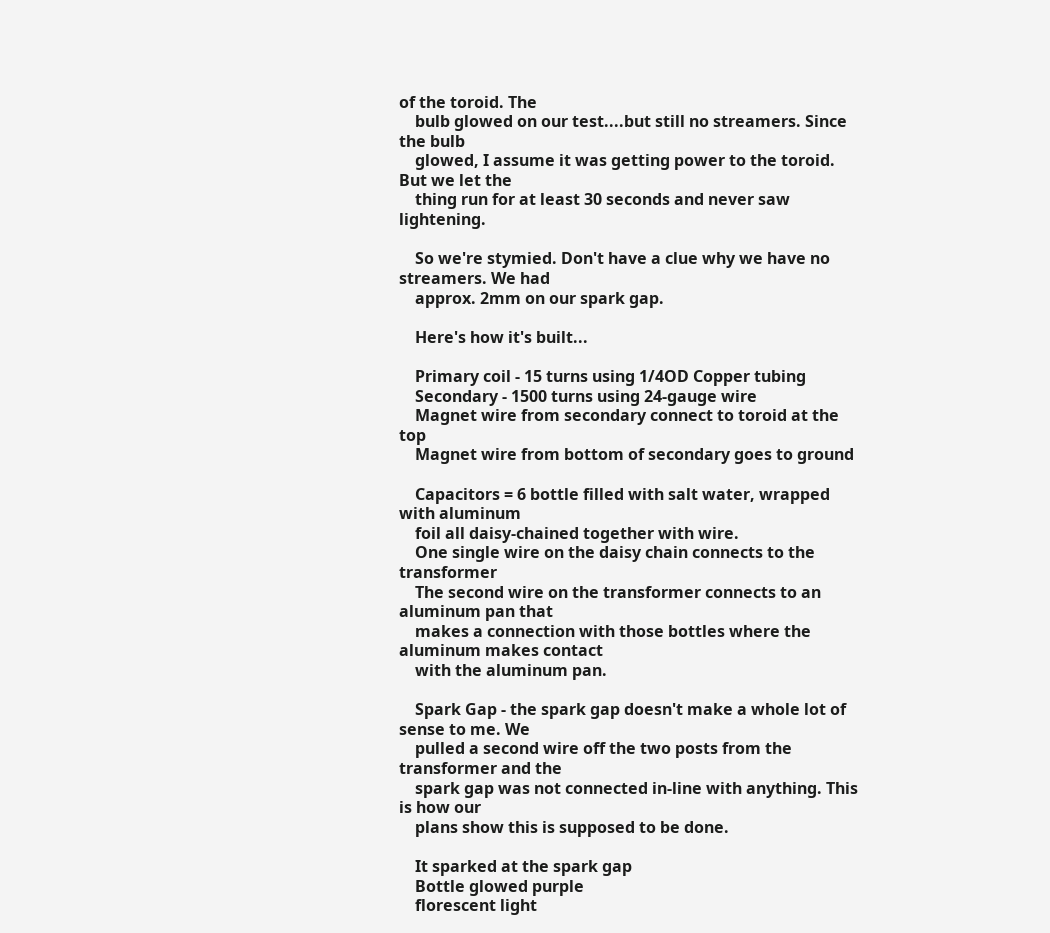of the toroid. The
    bulb glowed on our test....but still no streamers. Since the bulb
    glowed, I assume it was getting power to the toroid. But we let the
    thing run for at least 30 seconds and never saw lightening.

    So we're stymied. Don't have a clue why we have no streamers. We had
    approx. 2mm on our spark gap.

    Here's how it's built...

    Primary coil - 15 turns using 1/4OD Copper tubing
    Secondary - 1500 turns using 24-gauge wire
    Magnet wire from secondary connect to toroid at the top
    Magnet wire from bottom of secondary goes to ground

    Capacitors = 6 bottle filled with salt water, wrapped with aluminum
    foil all daisy-chained together with wire.
    One single wire on the daisy chain connects to the transformer
    The second wire on the transformer connects to an aluminum pan that
    makes a connection with those bottles where the aluminum makes contact
    with the aluminum pan.

    Spark Gap - the spark gap doesn't make a whole lot of sense to me. We
    pulled a second wire off the two posts from the transformer and the
    spark gap was not connected in-line with anything. This is how our
    plans show this is supposed to be done.

    It sparked at the spark gap
    Bottle glowed purple
    florescent light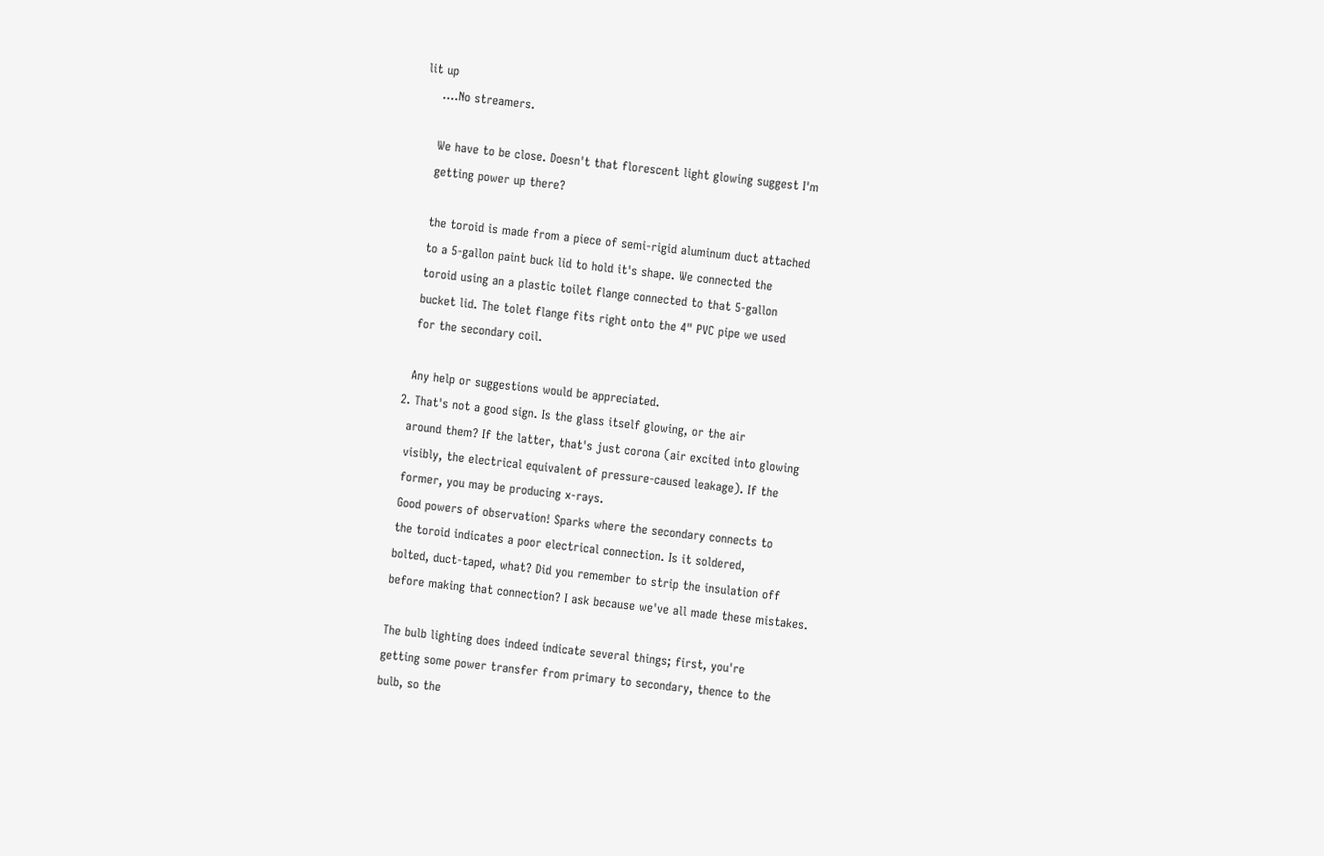lit up
    ....No streamers.

    We have to be close. Doesn't that florescent light glowing suggest I'm
    getting power up there?

    the toroid is made from a piece of semi-rigid aluminum duct attached
    to a 5-gallon paint buck lid to hold it's shape. We connected the
    toroid using an a plastic toilet flange connected to that 5-gallon
    bucket lid. The tolet flange fits right onto the 4" PVC pipe we used
    for the secondary coil.

    Any help or suggestions would be appreciated.
  2. That's not a good sign. Is the glass itself glowing, or the air
    around them? If the latter, that's just corona (air excited into glowing
    visibly, the electrical equivalent of pressure-caused leakage). If the
    former, you may be producing x-rays.
    Good powers of observation! Sparks where the secondary connects to
    the toroid indicates a poor electrical connection. Is it soldered,
    bolted, duct-taped, what? Did you remember to strip the insulation off
    before making that connection? I ask because we've all made these mistakes.

    The bulb lighting does indeed indicate several things; first, you're
    getting some power transfer from primary to secondary, thence to the
    bulb, so the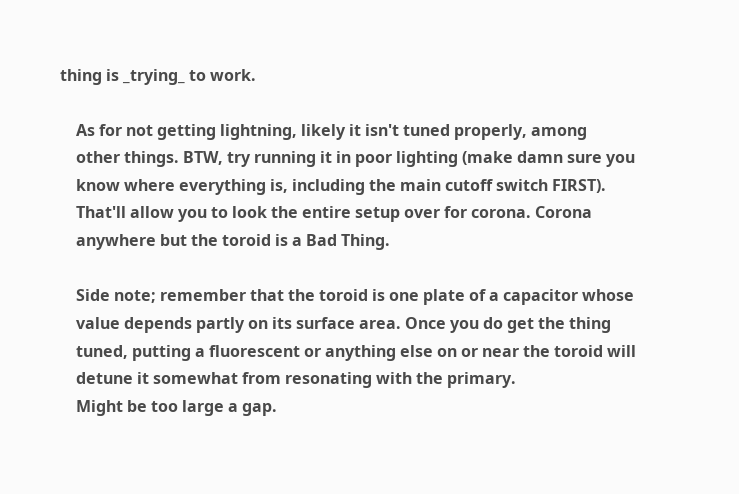thing is _trying_ to work.

    As for not getting lightning, likely it isn't tuned properly, among
    other things. BTW, try running it in poor lighting (make damn sure you
    know where everything is, including the main cutoff switch FIRST).
    That'll allow you to look the entire setup over for corona. Corona
    anywhere but the toroid is a Bad Thing.

    Side note; remember that the toroid is one plate of a capacitor whose
    value depends partly on its surface area. Once you do get the thing
    tuned, putting a fluorescent or anything else on or near the toroid will
    detune it somewhat from resonating with the primary.
    Might be too large a gap.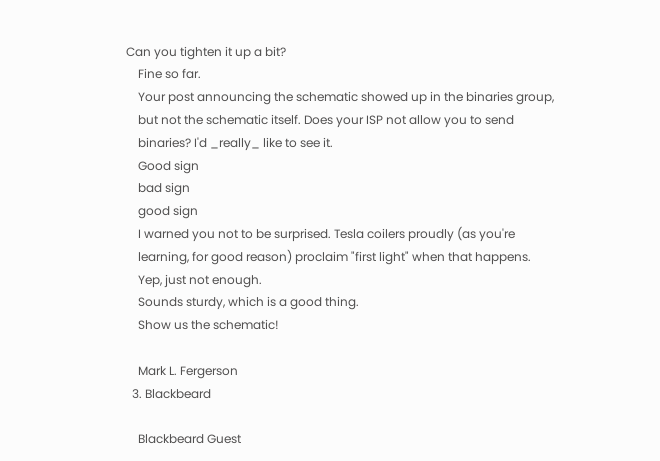Can you tighten it up a bit?
    Fine so far.
    Your post announcing the schematic showed up in the binaries group,
    but not the schematic itself. Does your ISP not allow you to send
    binaries? I'd _really_ like to see it.
    Good sign
    bad sign
    good sign
    I warned you not to be surprised. Tesla coilers proudly (as you're
    learning, for good reason) proclaim "first light" when that happens.
    Yep, just not enough.
    Sounds sturdy, which is a good thing.
    Show us the schematic!

    Mark L. Fergerson
  3. Blackbeard

    Blackbeard Guest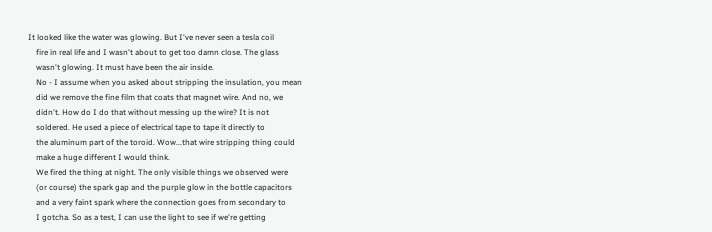It looked like the water was glowing. But I've never seen a tesla coil
    fire in real life and I wasn't about to get too damn close. The glass
    wasn't glowing. It must have been the air inside.
    No - I assume when you asked about stripping the insulation, you mean
    did we remove the fine film that coats that magnet wire. And no, we
    didn't. How do I do that without messing up the wire? It is not
    soldered. He used a piece of electrical tape to tape it directly to
    the aluminum part of the toroid. Wow...that wire stripping thing could
    make a huge different I would think.
    We fired the thing at night. The only visible things we observed were
    (or course) the spark gap and the purple glow in the bottle capacitors
    and a very faint spark where the connection goes from secondary to
    I gotcha. So as a test, I can use the light to see if we're getting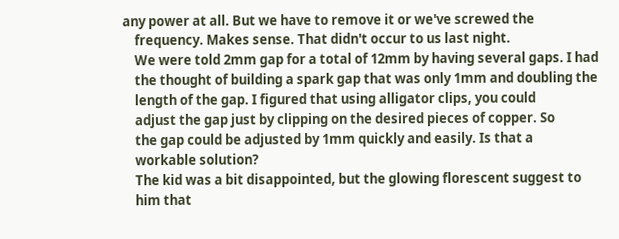any power at all. But we have to remove it or we've screwed the
    frequency. Makes sense. That didn't occur to us last night.
    We were told 2mm gap for a total of 12mm by having several gaps. I had
    the thought of building a spark gap that was only 1mm and doubling the
    length of the gap. I figured that using alligator clips, you could
    adjust the gap just by clipping on the desired pieces of copper. So
    the gap could be adjusted by 1mm quickly and easily. Is that a
    workable solution?
    The kid was a bit disappointed, but the glowing florescent suggest to
    him that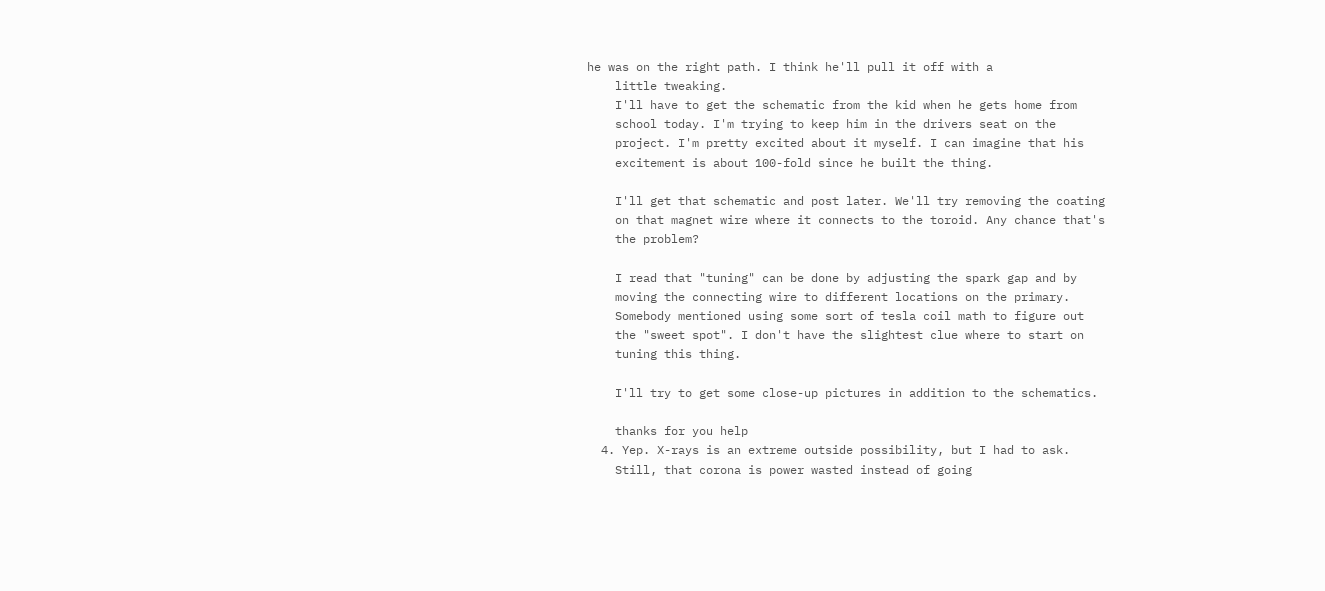he was on the right path. I think he'll pull it off with a
    little tweaking.
    I'll have to get the schematic from the kid when he gets home from
    school today. I'm trying to keep him in the drivers seat on the
    project. I'm pretty excited about it myself. I can imagine that his
    excitement is about 100-fold since he built the thing.

    I'll get that schematic and post later. We'll try removing the coating
    on that magnet wire where it connects to the toroid. Any chance that's
    the problem?

    I read that "tuning" can be done by adjusting the spark gap and by
    moving the connecting wire to different locations on the primary.
    Somebody mentioned using some sort of tesla coil math to figure out
    the "sweet spot". I don't have the slightest clue where to start on
    tuning this thing.

    I'll try to get some close-up pictures in addition to the schematics.

    thanks for you help
  4. Yep. X-rays is an extreme outside possibility, but I had to ask.
    Still, that corona is power wasted instead of going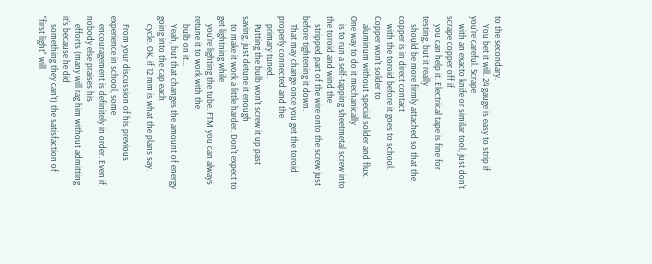to the secondary.
    You bet it will. 24 gauge is easy to strip if you're careful. Scrape
    with an exacto knife or similar tool, just don't scrape copper off if
    you can help it. Electrical tape is fine for testing, but it really
    should be more firmly attached so that the copper is in direct contact
    with the toroid before it goes to school. Copper won't solder to
    aluminum without special solder and flux. One way to do it mechanically
    is to run a self-tapping sheetmetal screw into the toroid and wind the
    stripped part of the wire onto the screw just before tightening it down.
    That may change once you get the toroid properly connected and the
    primary tuned.
    Putting the bulb won't screw it up past saving, just detune it enough
    to make it work a little harder. Don't expect to get lightning while
    you're lighting the tube. FTM you can always retune it to work with the
    bulb on it...
    Yeah, but that changes the amount of energy going into the cap each
    cycle. OK, if 12 mm is what the plans say.

    From your discussion of his previous experience in school, some
    encouragement is definitely in order. Even if nobody else praises his
    efforts (many will rag him without admitting it's because he did
    something they can't) the satisfaction of "first light" will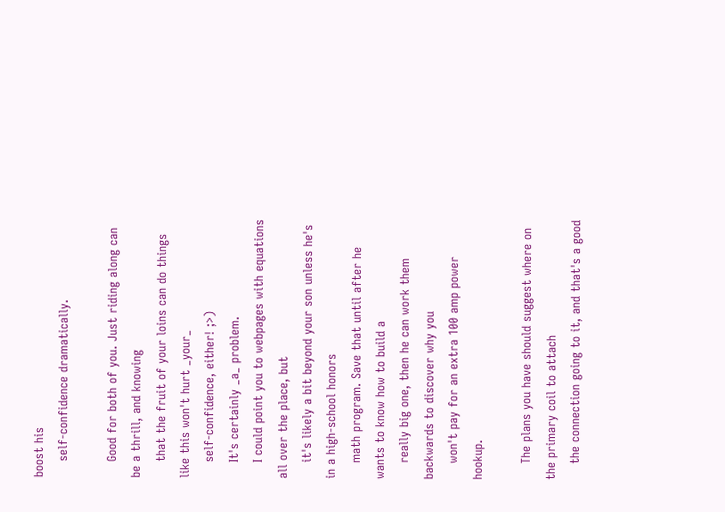boost his
    self-confidence dramatically.

    Good for both of you. Just riding along can be a thrill, and knowing
    that the fruit of your loins can do things like this won't hurt _your_
    self-confidence, either! ;>)
    It's certainly _a_ problem.
    I could point you to webpages with equations all over the place, but
    it's likely a bit beyond your son unless he's in a high-school honors
    math program. Save that until after he wants to know how to build a
    really big one, then he can work them backwards to discover why you
    won't pay for an extra 100 amp power hookup.

    The plans you have should suggest where on the primary coil to attach
    the connection going to it, and that's a good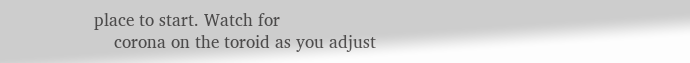place to start. Watch for
    corona on the toroid as you adjust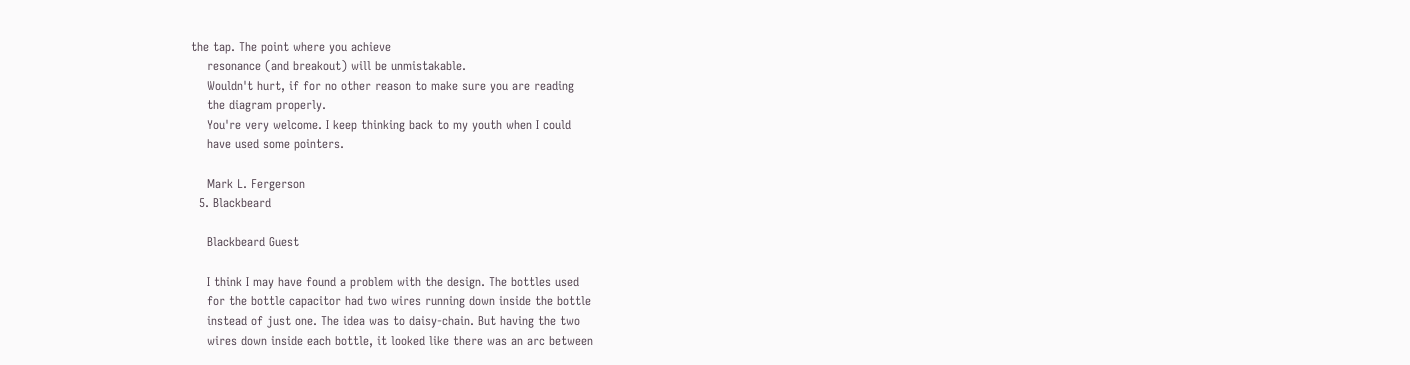the tap. The point where you achieve
    resonance (and breakout) will be unmistakable.
    Wouldn't hurt, if for no other reason to make sure you are reading
    the diagram properly.
    You're very welcome. I keep thinking back to my youth when I could
    have used some pointers.

    Mark L. Fergerson
  5. Blackbeard

    Blackbeard Guest

    I think I may have found a problem with the design. The bottles used
    for the bottle capacitor had two wires running down inside the bottle
    instead of just one. The idea was to daisy-chain. But having the two
    wires down inside each bottle, it looked like there was an arc between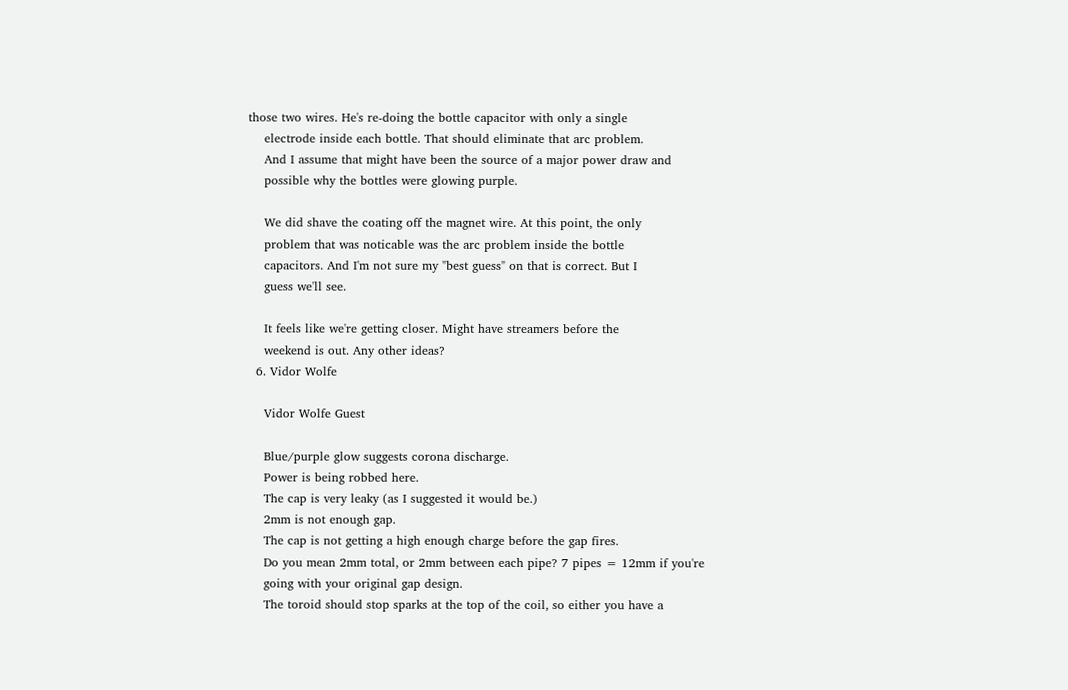those two wires. He's re-doing the bottle capacitor with only a single
    electrode inside each bottle. That should eliminate that arc problem.
    And I assume that might have been the source of a major power draw and
    possible why the bottles were glowing purple.

    We did shave the coating off the magnet wire. At this point, the only
    problem that was noticable was the arc problem inside the bottle
    capacitors. And I'm not sure my "best guess" on that is correct. But I
    guess we'll see.

    It feels like we're getting closer. Might have streamers before the
    weekend is out. Any other ideas?
  6. Vidor Wolfe

    Vidor Wolfe Guest

    Blue/purple glow suggests corona discharge.
    Power is being robbed here.
    The cap is very leaky (as I suggested it would be.)
    2mm is not enough gap.
    The cap is not getting a high enough charge before the gap fires.
    Do you mean 2mm total, or 2mm between each pipe? 7 pipes = 12mm if you're
    going with your original gap design.
    The toroid should stop sparks at the top of the coil, so either you have a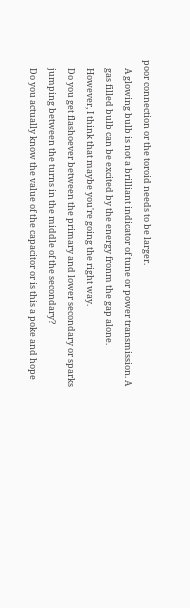poor connection or the toroid needs to be larger.
    A glowing bulb is not a brilliant indicator of tune or power transmission. A
    gas filled bulb can be excited by the energy fronm the gap alone.
    However, I think that maybe you're going the right way.
    Do you get flashoever between the primary and lower secondary or sparks
    jumping between the turns in the middle of the secondary?
    Do you actually know the value of the capacitor or is this a poke and hope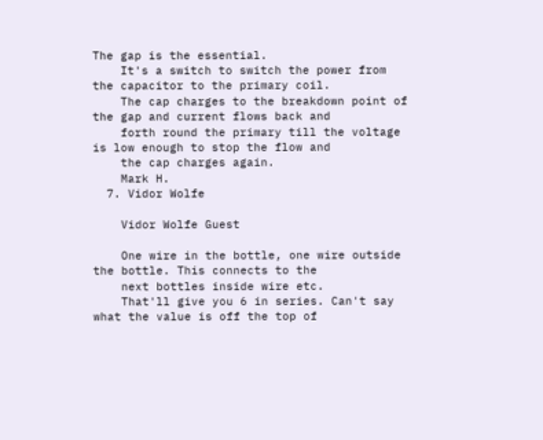The gap is the essential.
    It's a switch to switch the power from the capacitor to the primary coil.
    The cap charges to the breakdown point of the gap and current flows back and
    forth round the primary till the voltage is low enough to stop the flow and
    the cap charges again.
    Mark H.
  7. Vidor Wolfe

    Vidor Wolfe Guest

    One wire in the bottle, one wire outside the bottle. This connects to the
    next bottles inside wire etc.
    That'll give you 6 in series. Can't say what the value is off the top of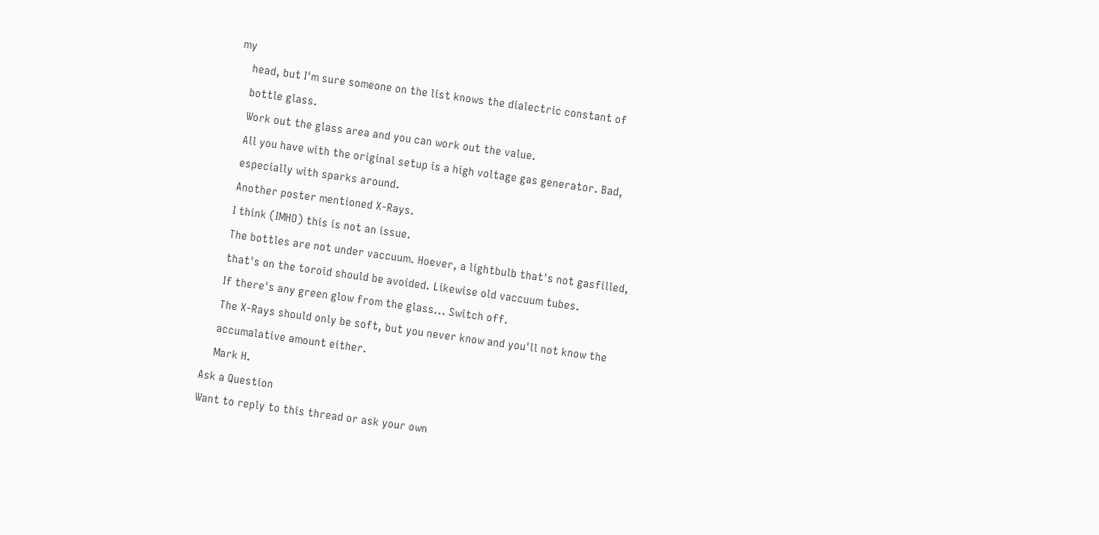my
    head, but I'm sure someone on the list knows the dialectric constant of
    bottle glass.
    Work out the glass area and you can work out the value.
    All you have with the original setup is a high voltage gas generator. Bad,
    especially with sparks around.
    Another poster mentioned X-Rays.
    I think (IMHO) this is not an issue.
    The bottles are not under vaccuum. Hoever, a lightbulb that's not gasfilled,
    that's on the toroid should be avoided. Likewise old vaccuum tubes.
    If there's any green glow from the glass... Switch off.
    The X-Rays should only be soft, but you never know and you'll not know the
    accumalative amount either.
    Mark H.
Ask a Question
Want to reply to this thread or ask your own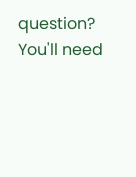question?
You'll need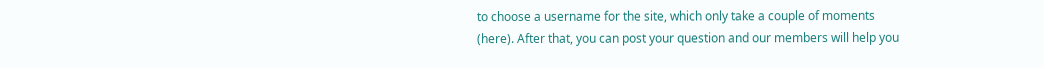to choose a username for the site, which only take a couple of moments (here). After that, you can post your question and our members will help you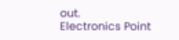out.
Electronics Point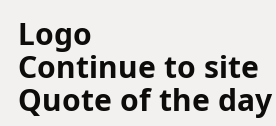Logo
Continue to site
Quote of the day